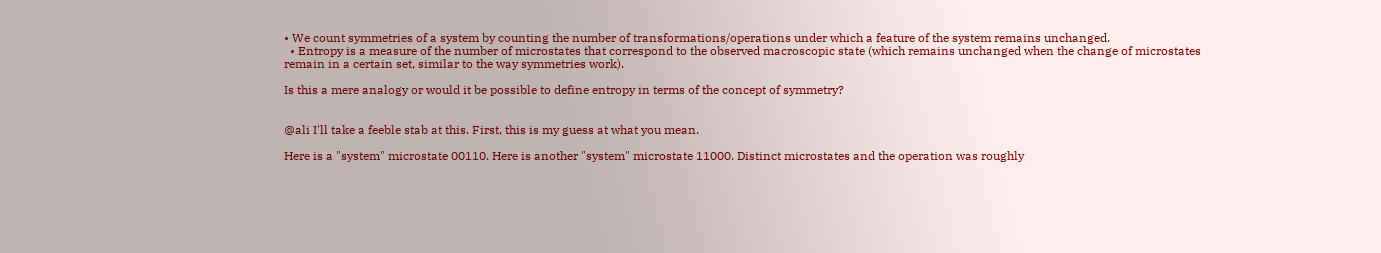• We count symmetries of a system by counting the number of transformations/operations under which a feature of the system remains unchanged.
  • Entropy is a measure of the number of microstates that correspond to the observed macroscopic state (which remains unchanged when the change of microstates remain in a certain set, similar to the way symmetries work).

Is this a mere analogy or would it be possible to define entropy in terms of the concept of symmetry?


@ali I'll take a feeble stab at this. First, this is my guess at what you mean.

Here is a "system" microstate 00110. Here is another "system" microstate 11000. Distinct microstates and the operation was roughly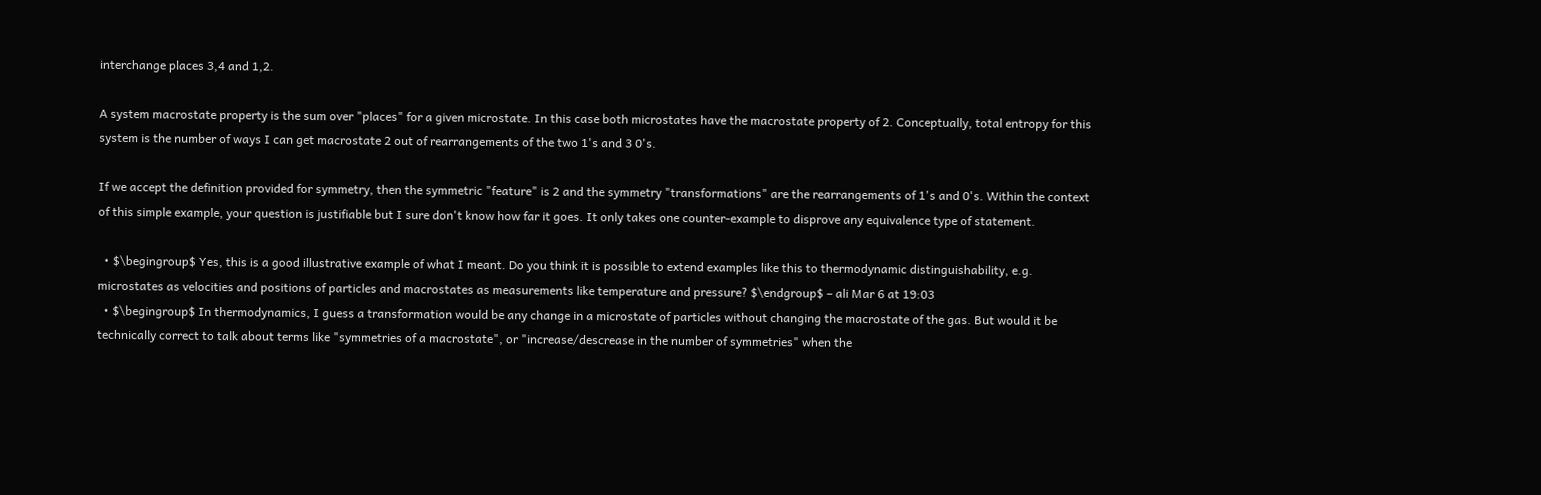interchange places 3,4 and 1,2.

A system macrostate property is the sum over "places" for a given microstate. In this case both microstates have the macrostate property of 2. Conceptually, total entropy for this system is the number of ways I can get macrostate 2 out of rearrangements of the two 1's and 3 0's.

If we accept the definition provided for symmetry, then the symmetric "feature" is 2 and the symmetry "transformations" are the rearrangements of 1's and 0's. Within the context of this simple example, your question is justifiable but I sure don't know how far it goes. It only takes one counter-example to disprove any equivalence type of statement.

  • $\begingroup$ Yes, this is a good illustrative example of what I meant. Do you think it is possible to extend examples like this to thermodynamic distinguishability, e.g. microstates as velocities and positions of particles and macrostates as measurements like temperature and pressure? $\endgroup$ – ali Mar 6 at 19:03
  • $\begingroup$ In thermodynamics, I guess a transformation would be any change in a microstate of particles without changing the macrostate of the gas. But would it be technically correct to talk about terms like "symmetries of a macrostate", or "increase/descrease in the number of symmetries" when the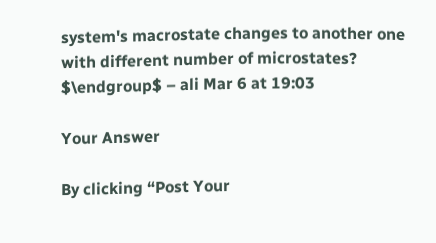system's macrostate changes to another one with different number of microstates? $\endgroup$ – ali Mar 6 at 19:03

Your Answer

By clicking “Post Your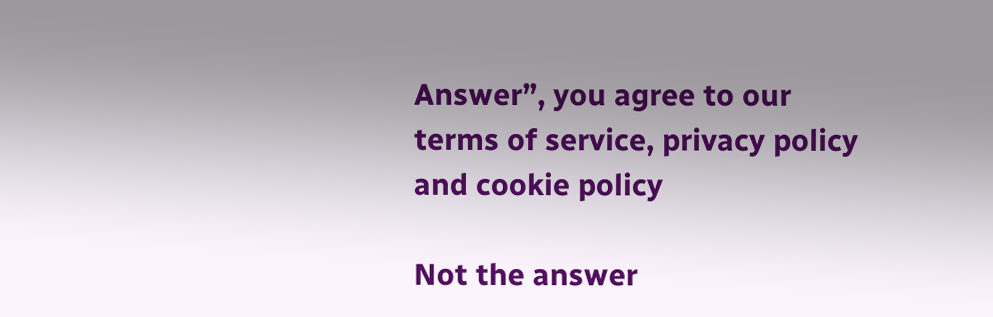Answer”, you agree to our terms of service, privacy policy and cookie policy

Not the answer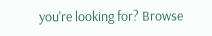you're looking for? Browse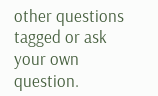other questions tagged or ask your own question.